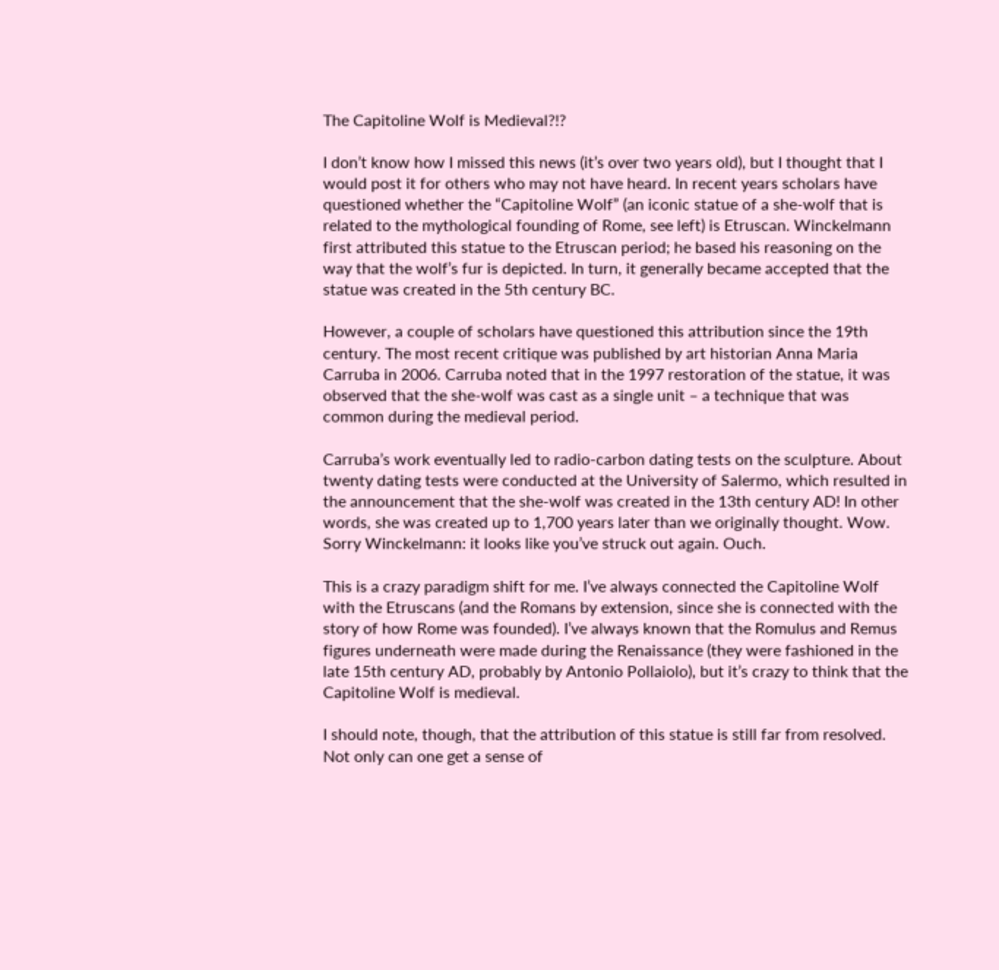The Capitoline Wolf is Medieval?!?

I don’t know how I missed this news (it’s over two years old), but I thought that I would post it for others who may not have heard. In recent years scholars have questioned whether the “Capitoline Wolf” (an iconic statue of a she-wolf that is related to the mythological founding of Rome, see left) is Etruscan. Winckelmann first attributed this statue to the Etruscan period; he based his reasoning on the way that the wolf’s fur is depicted. In turn, it generally became accepted that the statue was created in the 5th century BC.

However, a couple of scholars have questioned this attribution since the 19th century. The most recent critique was published by art historian Anna Maria Carruba in 2006. Carruba noted that in the 1997 restoration of the statue, it was observed that the she-wolf was cast as a single unit – a technique that was common during the medieval period.

Carruba’s work eventually led to radio-carbon dating tests on the sculpture. About twenty dating tests were conducted at the University of Salermo, which resulted in the announcement that the she-wolf was created in the 13th century AD! In other words, she was created up to 1,700 years later than we originally thought. Wow. Sorry Winckelmann: it looks like you’ve struck out again. Ouch.

This is a crazy paradigm shift for me. I’ve always connected the Capitoline Wolf with the Etruscans (and the Romans by extension, since she is connected with the story of how Rome was founded). I’ve always known that the Romulus and Remus figures underneath were made during the Renaissance (they were fashioned in the late 15th century AD, probably by Antonio Pollaiolo), but it’s crazy to think that the Capitoline Wolf is medieval.

I should note, though, that the attribution of this statue is still far from resolved. Not only can one get a sense of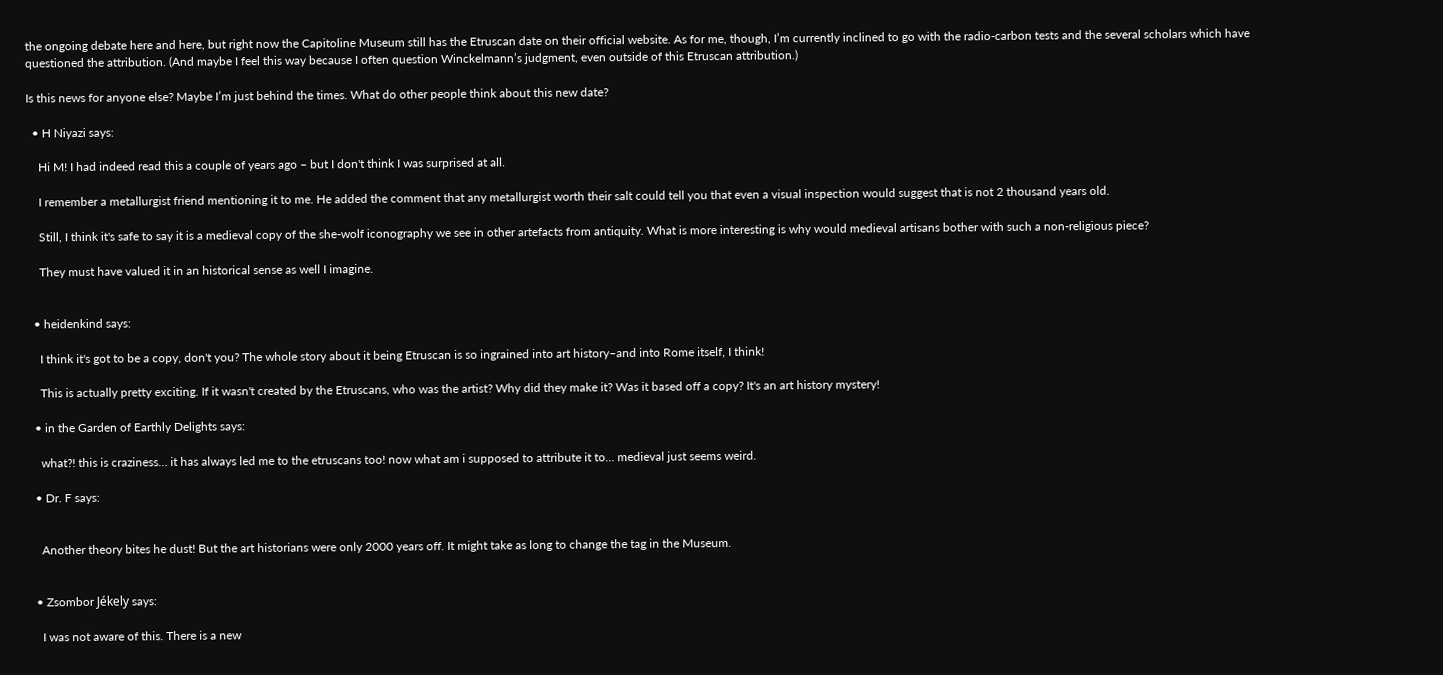the ongoing debate here and here, but right now the Capitoline Museum still has the Etruscan date on their official website. As for me, though, I’m currently inclined to go with the radio-carbon tests and the several scholars which have questioned the attribution. (And maybe I feel this way because I often question Winckelmann’s judgment, even outside of this Etruscan attribution.)

Is this news for anyone else? Maybe I’m just behind the times. What do other people think about this new date?

  • H Niyazi says:

    Hi M! I had indeed read this a couple of years ago – but I don't think I was surprised at all.

    I remember a metallurgist friend mentioning it to me. He added the comment that any metallurgist worth their salt could tell you that even a visual inspection would suggest that is not 2 thousand years old.

    Still, I think it's safe to say it is a medieval copy of the she-wolf iconography we see in other artefacts from antiquity. What is more interesting is why would medieval artisans bother with such a non-religious piece?

    They must have valued it in an historical sense as well I imagine.


  • heidenkind says:

    I think it's got to be a copy, don't you? The whole story about it being Etruscan is so ingrained into art history–and into Rome itself, I think!

    This is actually pretty exciting. If it wasn't created by the Etruscans, who was the artist? Why did they make it? Was it based off a copy? It's an art history mystery!

  • in the Garden of Earthly Delights says:

    what?! this is craziness… it has always led me to the etruscans too! now what am i supposed to attribute it to… medieval just seems weird.

  • Dr. F says:


    Another theory bites he dust! But the art historians were only 2000 years off. It might take as long to change the tag in the Museum.


  • Zsombor Jékely says:

    I was not aware of this. There is a new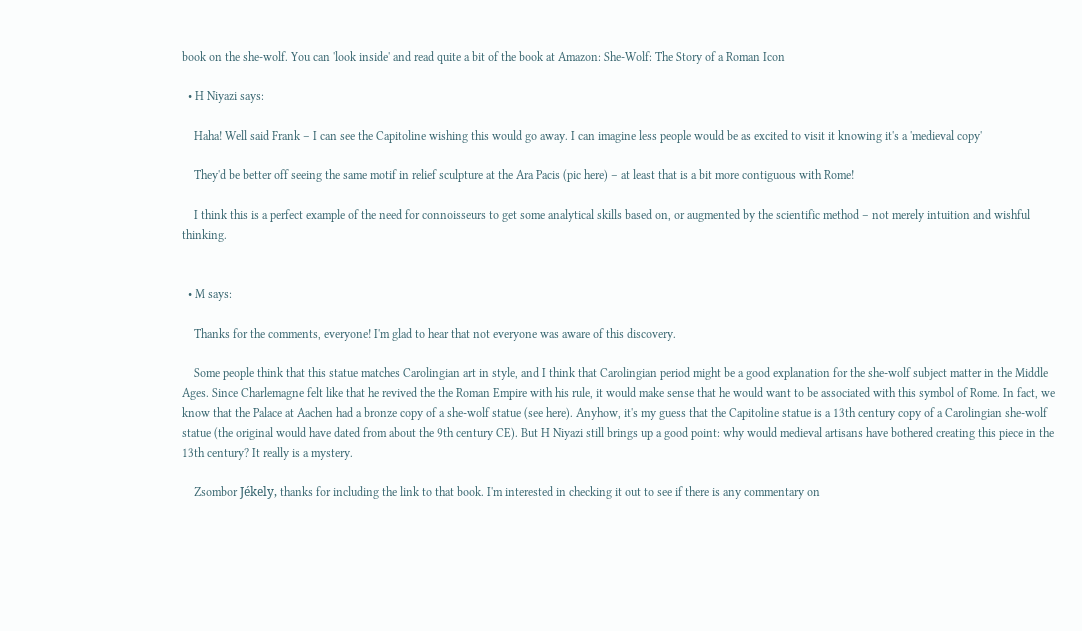book on the she-wolf. You can 'look inside' and read quite a bit of the book at Amazon: She-Wolf: The Story of a Roman Icon

  • H Niyazi says:

    Haha! Well said Frank – I can see the Capitoline wishing this would go away. I can imagine less people would be as excited to visit it knowing it's a 'medieval copy'

    They'd be better off seeing the same motif in relief sculpture at the Ara Pacis (pic here) – at least that is a bit more contiguous with Rome!

    I think this is a perfect example of the need for connoisseurs to get some analytical skills based on, or augmented by the scientific method – not merely intuition and wishful thinking.


  • M says:

    Thanks for the comments, everyone! I'm glad to hear that not everyone was aware of this discovery.

    Some people think that this statue matches Carolingian art in style, and I think that Carolingian period might be a good explanation for the she-wolf subject matter in the Middle Ages. Since Charlemagne felt like that he revived the the Roman Empire with his rule, it would make sense that he would want to be associated with this symbol of Rome. In fact, we know that the Palace at Aachen had a bronze copy of a she-wolf statue (see here). Anyhow, it's my guess that the Capitoline statue is a 13th century copy of a Carolingian she-wolf statue (the original would have dated from about the 9th century CE). But H Niyazi still brings up a good point: why would medieval artisans have bothered creating this piece in the 13th century? It really is a mystery.

    Zsombor Jékely, thanks for including the link to that book. I'm interested in checking it out to see if there is any commentary on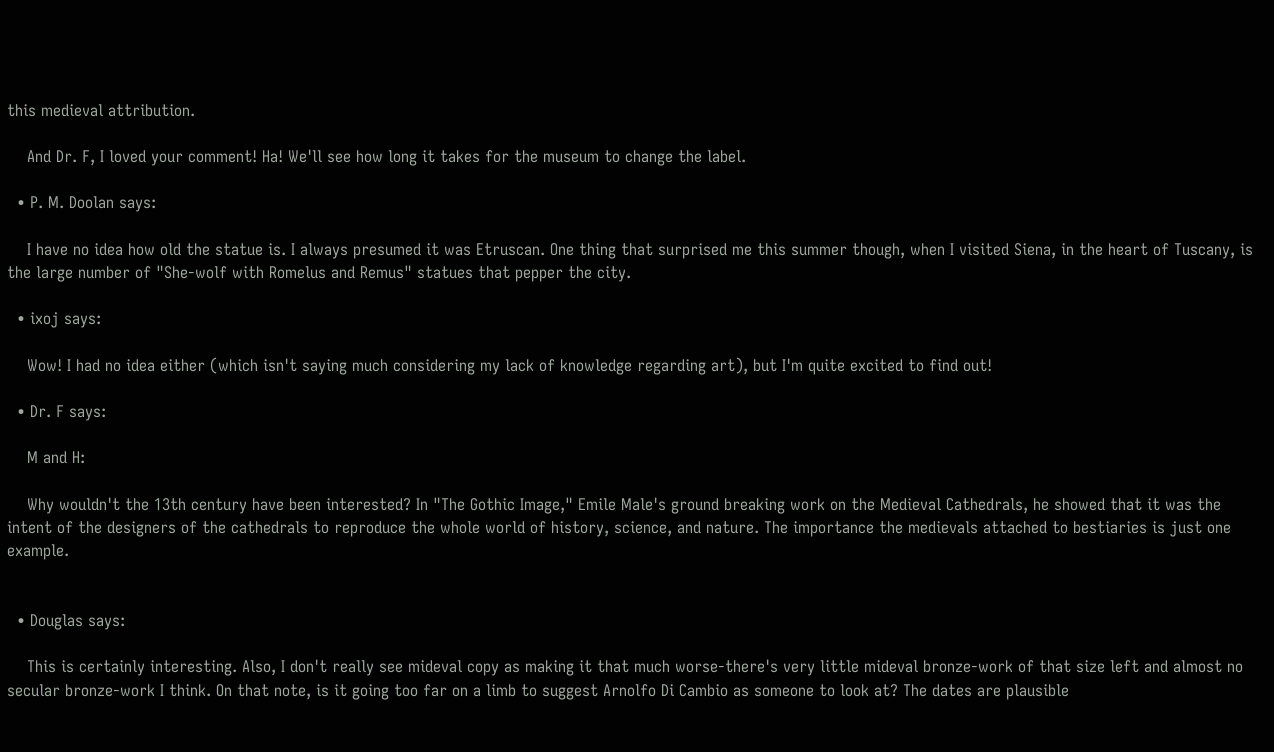this medieval attribution.

    And Dr. F, I loved your comment! Ha! We'll see how long it takes for the museum to change the label.

  • P. M. Doolan says:

    I have no idea how old the statue is. I always presumed it was Etruscan. One thing that surprised me this summer though, when I visited Siena, in the heart of Tuscany, is the large number of "She-wolf with Romelus and Remus" statues that pepper the city.

  • ixoj says:

    Wow! I had no idea either (which isn't saying much considering my lack of knowledge regarding art), but I'm quite excited to find out!

  • Dr. F says:

    M and H:

    Why wouldn't the 13th century have been interested? In "The Gothic Image," Emile Male's ground breaking work on the Medieval Cathedrals, he showed that it was the intent of the designers of the cathedrals to reproduce the whole world of history, science, and nature. The importance the medievals attached to bestiaries is just one example.


  • Douglas says:

    This is certainly interesting. Also, I don't really see mideval copy as making it that much worse-there's very little mideval bronze-work of that size left and almost no secular bronze-work I think. On that note, is it going too far on a limb to suggest Arnolfo Di Cambio as someone to look at? The dates are plausible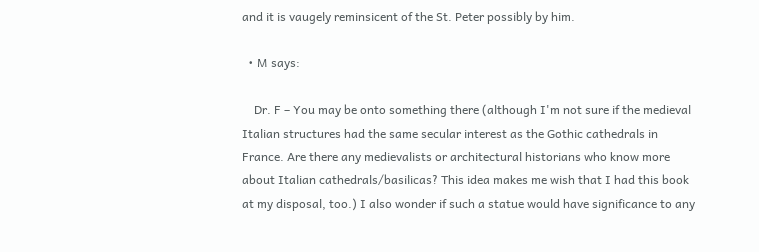and it is vaugely reminsicent of the St. Peter possibly by him.

  • M says:

    Dr. F – You may be onto something there (although I'm not sure if the medieval Italian structures had the same secular interest as the Gothic cathedrals in France. Are there any medievalists or architectural historians who know more about Italian cathedrals/basilicas? This idea makes me wish that I had this book at my disposal, too.) I also wonder if such a statue would have significance to any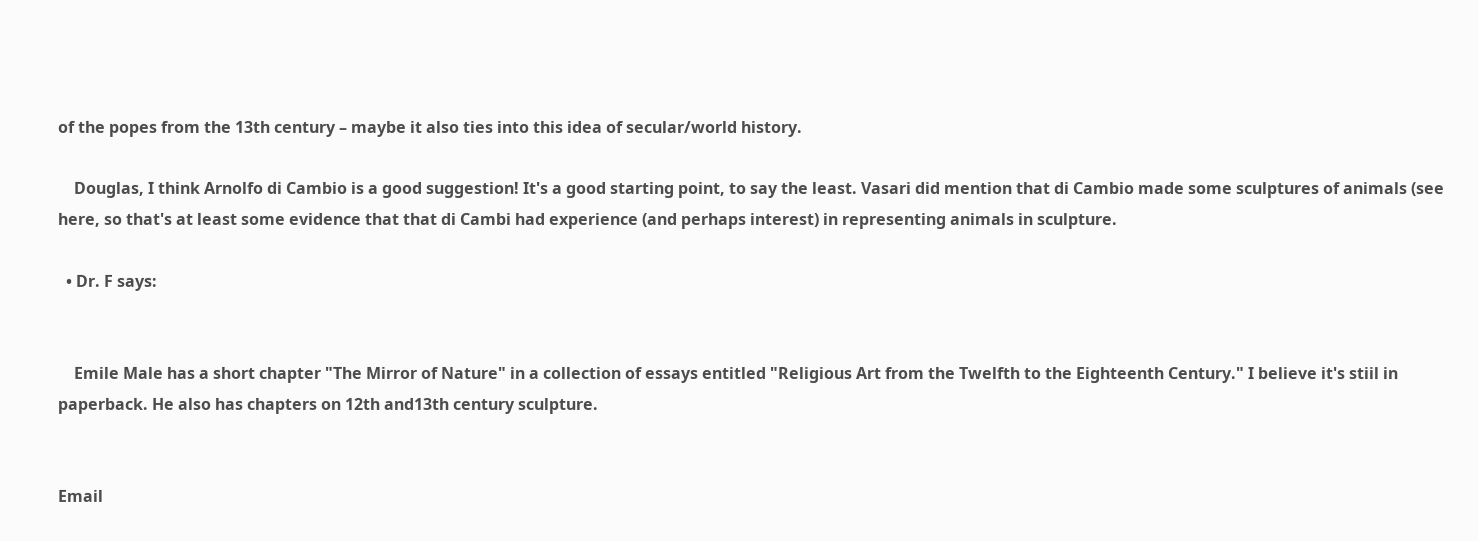of the popes from the 13th century – maybe it also ties into this idea of secular/world history.

    Douglas, I think Arnolfo di Cambio is a good suggestion! It's a good starting point, to say the least. Vasari did mention that di Cambio made some sculptures of animals (see here, so that's at least some evidence that that di Cambi had experience (and perhaps interest) in representing animals in sculpture.

  • Dr. F says:


    Emile Male has a short chapter "The Mirror of Nature" in a collection of essays entitled "Religious Art from the Twelfth to the Eighteenth Century." I believe it's stiil in paperback. He also has chapters on 12th and13th century sculpture.


Email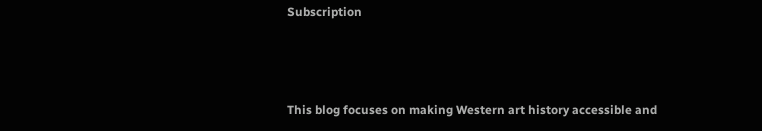Subscription



This blog focuses on making Western art history accessible and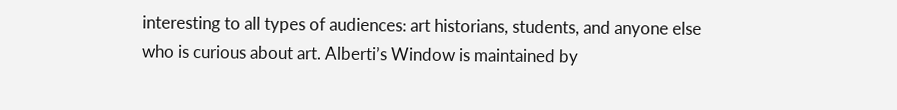interesting to all types of audiences: art historians, students, and anyone else who is curious about art. Alberti’s Window is maintained by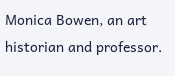Monica Bowen, an art historian and professor.